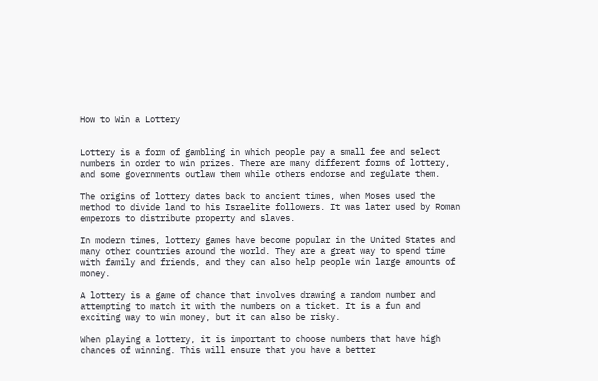How to Win a Lottery


Lottery is a form of gambling in which people pay a small fee and select numbers in order to win prizes. There are many different forms of lottery, and some governments outlaw them while others endorse and regulate them.

The origins of lottery dates back to ancient times, when Moses used the method to divide land to his Israelite followers. It was later used by Roman emperors to distribute property and slaves.

In modern times, lottery games have become popular in the United States and many other countries around the world. They are a great way to spend time with family and friends, and they can also help people win large amounts of money.

A lottery is a game of chance that involves drawing a random number and attempting to match it with the numbers on a ticket. It is a fun and exciting way to win money, but it can also be risky.

When playing a lottery, it is important to choose numbers that have high chances of winning. This will ensure that you have a better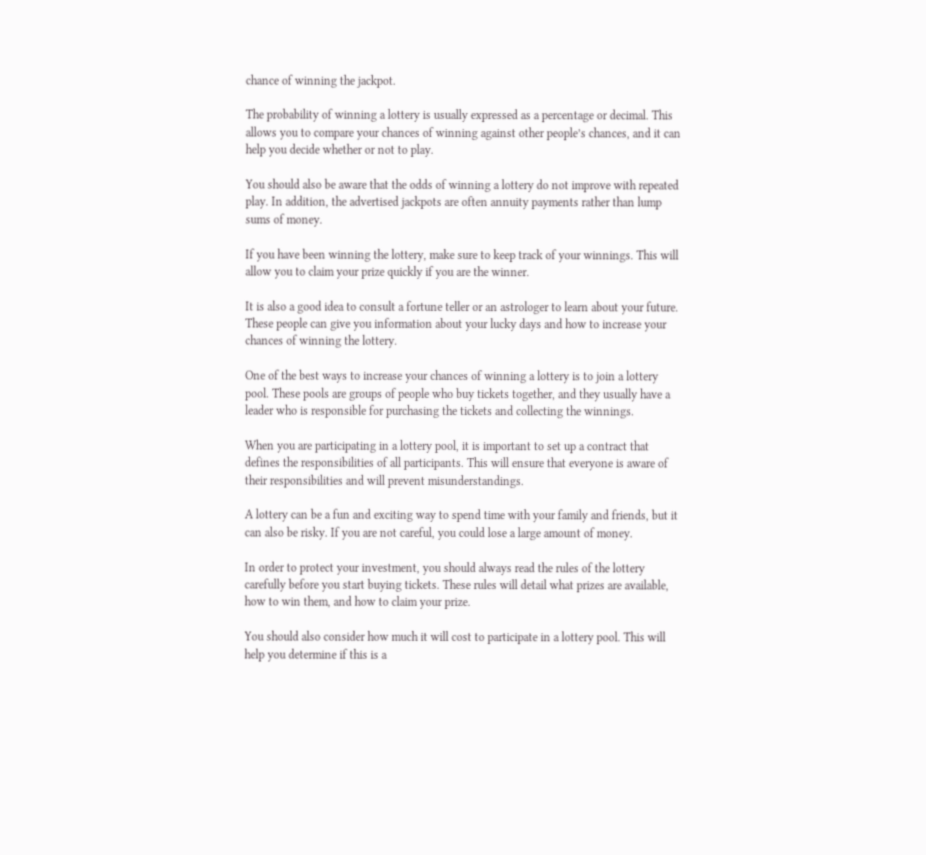chance of winning the jackpot.

The probability of winning a lottery is usually expressed as a percentage or decimal. This allows you to compare your chances of winning against other people’s chances, and it can help you decide whether or not to play.

You should also be aware that the odds of winning a lottery do not improve with repeated play. In addition, the advertised jackpots are often annuity payments rather than lump sums of money.

If you have been winning the lottery, make sure to keep track of your winnings. This will allow you to claim your prize quickly if you are the winner.

It is also a good idea to consult a fortune teller or an astrologer to learn about your future. These people can give you information about your lucky days and how to increase your chances of winning the lottery.

One of the best ways to increase your chances of winning a lottery is to join a lottery pool. These pools are groups of people who buy tickets together, and they usually have a leader who is responsible for purchasing the tickets and collecting the winnings.

When you are participating in a lottery pool, it is important to set up a contract that defines the responsibilities of all participants. This will ensure that everyone is aware of their responsibilities and will prevent misunderstandings.

A lottery can be a fun and exciting way to spend time with your family and friends, but it can also be risky. If you are not careful, you could lose a large amount of money.

In order to protect your investment, you should always read the rules of the lottery carefully before you start buying tickets. These rules will detail what prizes are available, how to win them, and how to claim your prize.

You should also consider how much it will cost to participate in a lottery pool. This will help you determine if this is a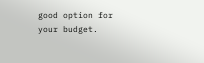good option for your budget.